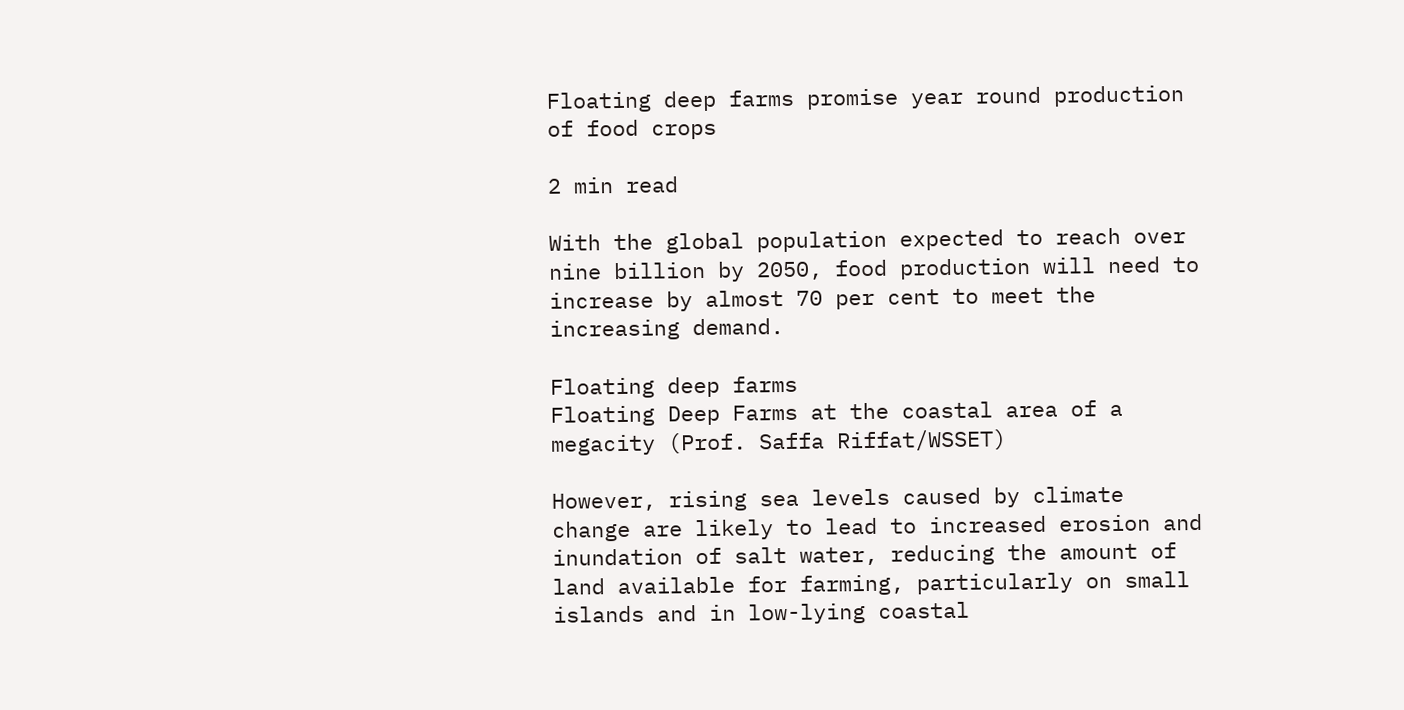Floating deep farms promise year round production of food crops

2 min read

With the global population expected to reach over nine billion by 2050, food production will need to increase by almost 70 per cent to meet the increasing demand.

Floating deep farms
Floating Deep Farms at the coastal area of a megacity (Prof. Saffa Riffat/WSSET)

However, rising sea levels caused by climate change are likely to lead to increased erosion and inundation of salt water, reducing the amount of land available for farming, particularly on small islands and in low-lying coastal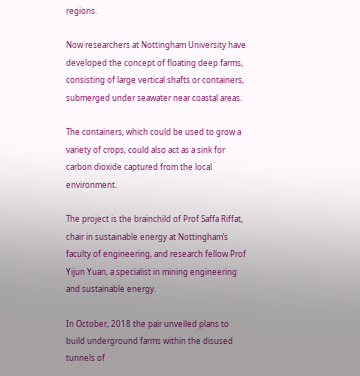regions.

Now researchers at Nottingham University have developed the concept of floating deep farms, consisting of large vertical shafts or containers, submerged under seawater near coastal areas.

The containers, which could be used to grow a variety of crops, could also act as a sink for carbon dioxide captured from the local environment.

The project is the brainchild of Prof Saffa Riffat, chair in sustainable energy at Nottingham’s faculty of engineering, and research fellow Prof Yijun Yuan, a specialist in mining engineering and sustainable energy.

In October, 2018 the pair unveiled plans to build underground farms within the disused tunnels of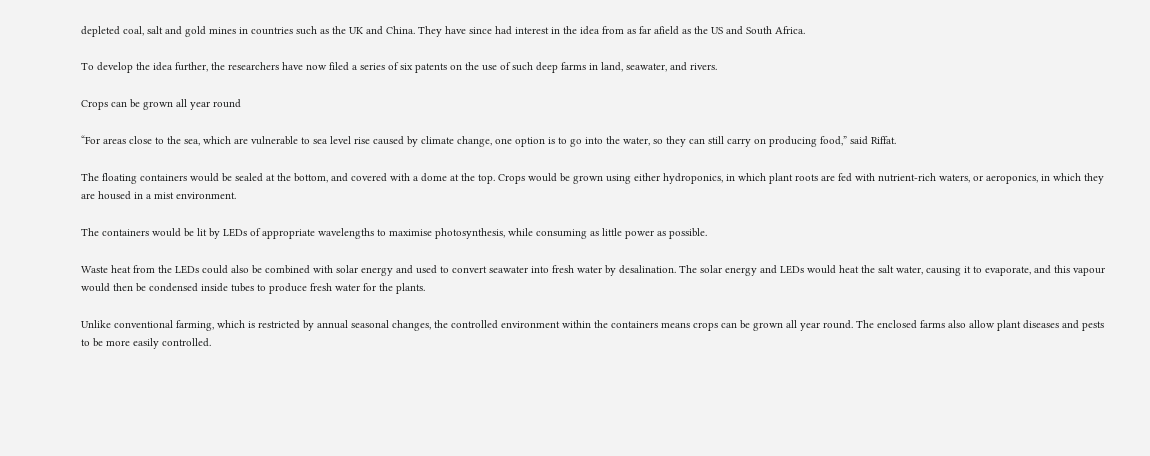depleted coal, salt and gold mines in countries such as the UK and China. They have since had interest in the idea from as far afield as the US and South Africa.

To develop the idea further, the researchers have now filed a series of six patents on the use of such deep farms in land, seawater, and rivers.

Crops can be grown all year round

“For areas close to the sea, which are vulnerable to sea level rise caused by climate change, one option is to go into the water, so they can still carry on producing food,” said Riffat.

The floating containers would be sealed at the bottom, and covered with a dome at the top. Crops would be grown using either hydroponics, in which plant roots are fed with nutrient-rich waters, or aeroponics, in which they are housed in a mist environment.

The containers would be lit by LEDs of appropriate wavelengths to maximise photosynthesis, while consuming as little power as possible.

Waste heat from the LEDs could also be combined with solar energy and used to convert seawater into fresh water by desalination. The solar energy and LEDs would heat the salt water, causing it to evaporate, and this vapour would then be condensed inside tubes to produce fresh water for the plants.

Unlike conventional farming, which is restricted by annual seasonal changes, the controlled environment within the containers means crops can be grown all year round. The enclosed farms also allow plant diseases and pests to be more easily controlled.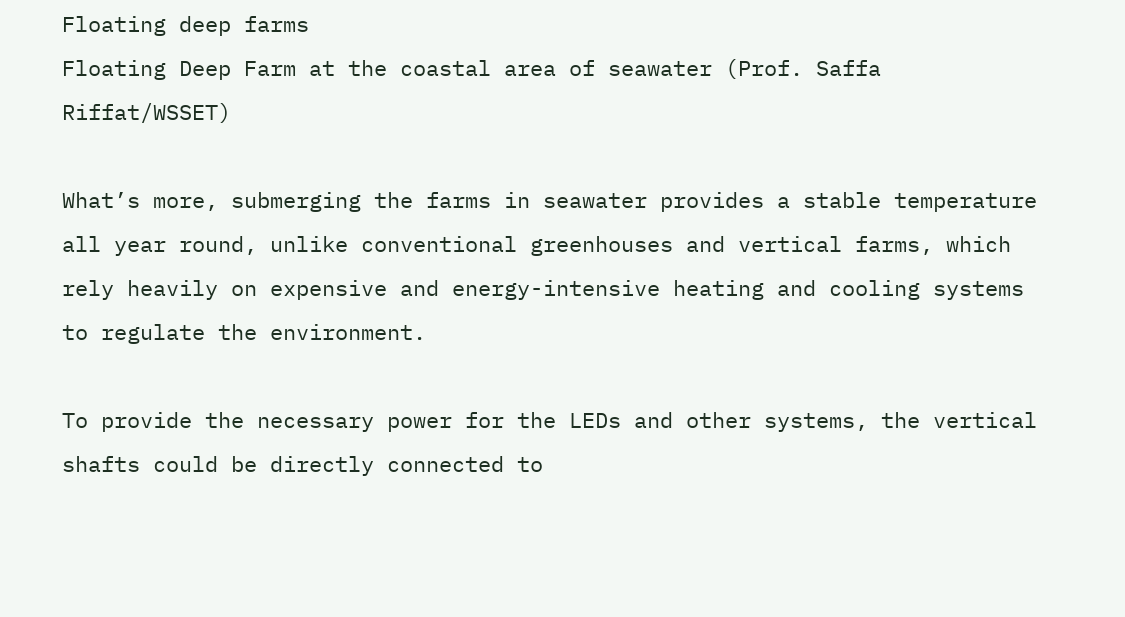Floating deep farms
Floating Deep Farm at the coastal area of seawater (Prof. Saffa Riffat/WSSET)

What’s more, submerging the farms in seawater provides a stable temperature all year round, unlike conventional greenhouses and vertical farms, which rely heavily on expensive and energy-intensive heating and cooling systems to regulate the environment.

To provide the necessary power for the LEDs and other systems, the vertical shafts could be directly connected to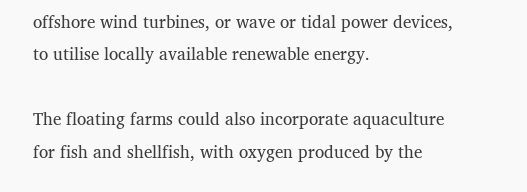offshore wind turbines, or wave or tidal power devices, to utilise locally available renewable energy.

The floating farms could also incorporate aquaculture for fish and shellfish, with oxygen produced by the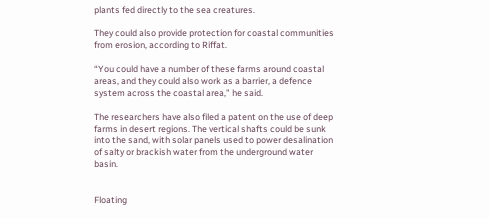plants fed directly to the sea creatures.

They could also provide protection for coastal communities from erosion, according to Riffat.

“You could have a number of these farms around coastal areas, and they could also work as a barrier, a defence system across the coastal area,” he said.

The researchers have also filed a patent on the use of deep farms in desert regions. The vertical shafts could be sunk into the sand, with solar panels used to power desalination of salty or brackish water from the underground water basin.


Floating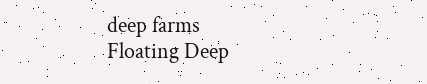deep farms
Floating Deep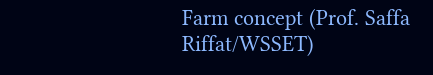Farm concept (Prof. Saffa Riffat/WSSET)